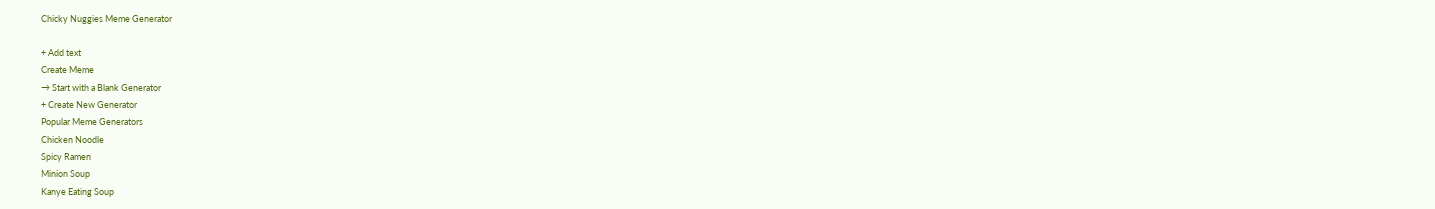Chicky Nuggies Meme Generator

+ Add text
Create Meme
→ Start with a Blank Generator
+ Create New Generator
Popular Meme Generators
Chicken Noodle
Spicy Ramen
Minion Soup
Kanye Eating Soup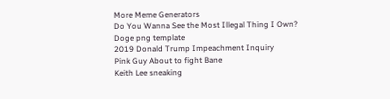More Meme Generators
Do You Wanna See the Most Illegal Thing I Own?
Doge png template
2019 Donald Trump Impeachment Inquiry
Pink Guy About to fight Bane
Keith Lee sneaking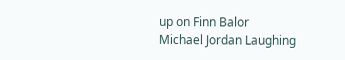up on Finn Balor
Michael Jordan Laughing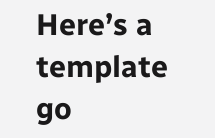Here’s a template go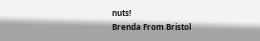nuts!
Brenda From Bristol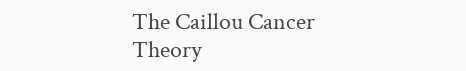The Caillou Cancer Theory